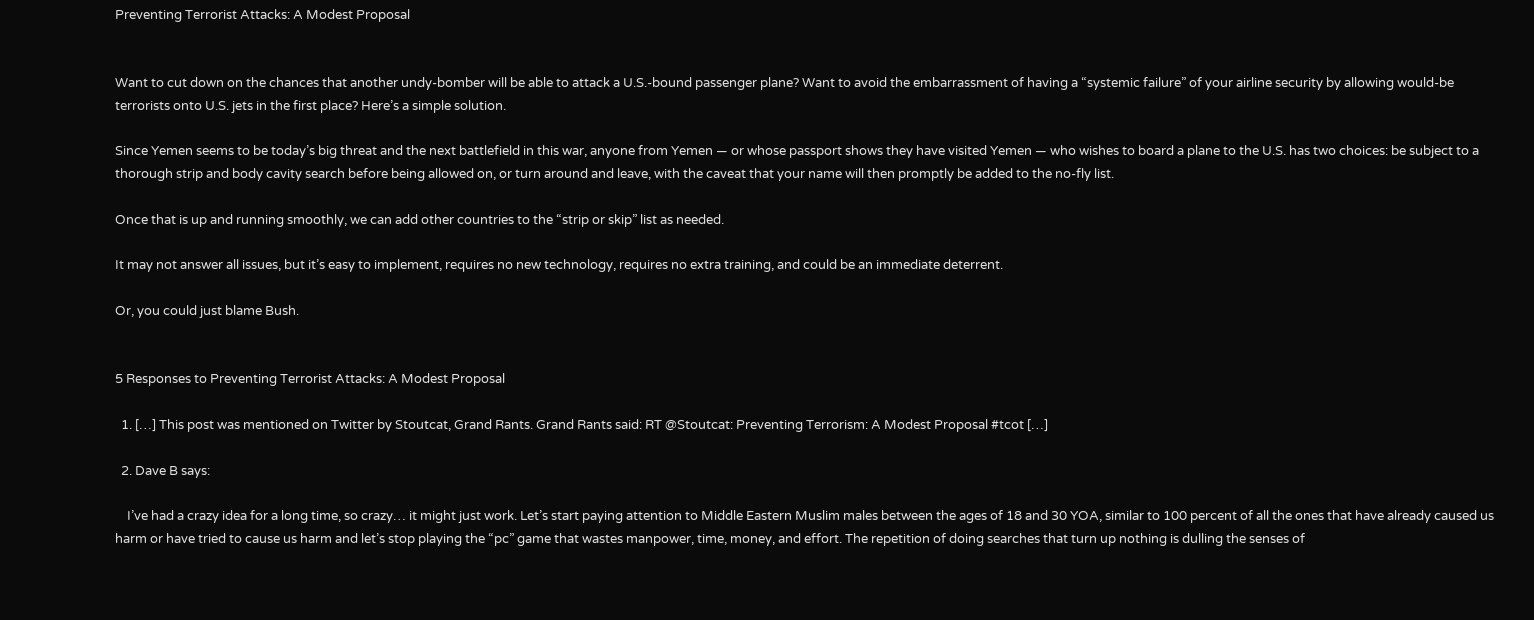Preventing Terrorist Attacks: A Modest Proposal


Want to cut down on the chances that another undy-bomber will be able to attack a U.S.-bound passenger plane? Want to avoid the embarrassment of having a “systemic failure” of your airline security by allowing would-be terrorists onto U.S. jets in the first place? Here’s a simple solution.

Since Yemen seems to be today’s big threat and the next battlefield in this war, anyone from Yemen — or whose passport shows they have visited Yemen — who wishes to board a plane to the U.S. has two choices: be subject to a thorough strip and body cavity search before being allowed on, or turn around and leave, with the caveat that your name will then promptly be added to the no-fly list.

Once that is up and running smoothly, we can add other countries to the “strip or skip” list as needed.

It may not answer all issues, but it’s easy to implement, requires no new technology, requires no extra training, and could be an immediate deterrent.

Or, you could just blame Bush.


5 Responses to Preventing Terrorist Attacks: A Modest Proposal

  1. […] This post was mentioned on Twitter by Stoutcat, Grand Rants. Grand Rants said: RT @Stoutcat: Preventing Terrorism: A Modest Proposal #tcot […]

  2. Dave B says:

    I’ve had a crazy idea for a long time, so crazy… it might just work. Let’s start paying attention to Middle Eastern Muslim males between the ages of 18 and 30 YOA, similar to 100 percent of all the ones that have already caused us harm or have tried to cause us harm and let’s stop playing the “pc” game that wastes manpower, time, money, and effort. The repetition of doing searches that turn up nothing is dulling the senses of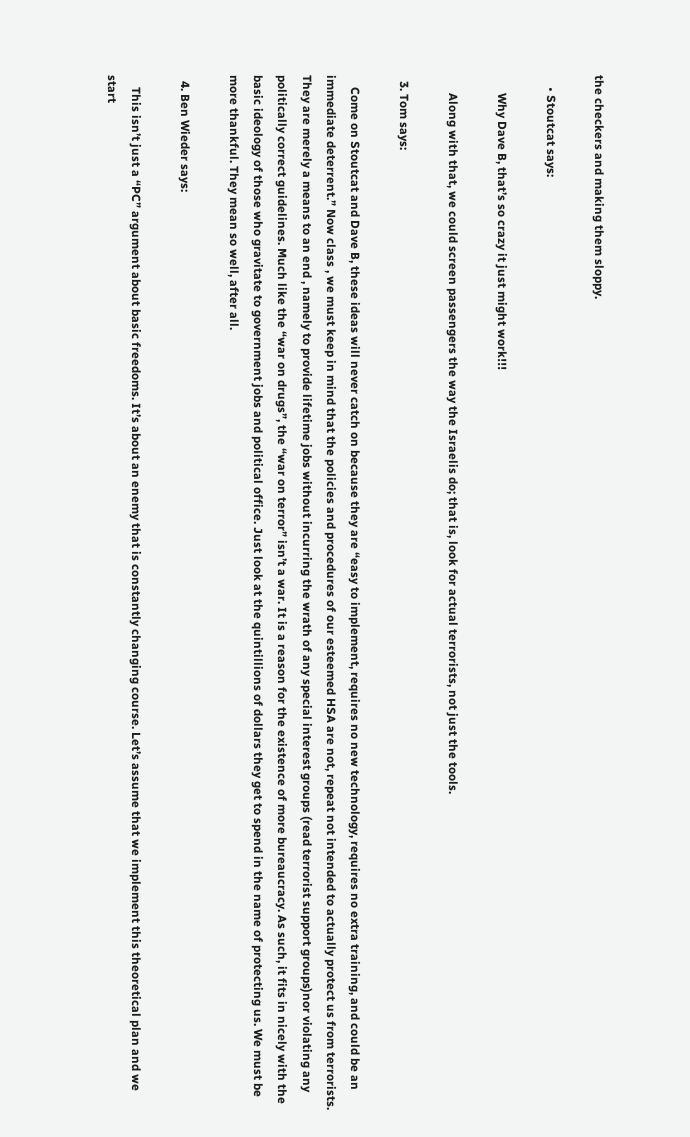the checkers and making them sloppy.

    • Stoutcat says:

      Why Dave B, that’s so crazy it just might work!!!

      Along with that, we could screen passengers the way the Israelis do; that is, look for actual terrorists, not just the tools.

  3. Tom says:

    Come on Stoutcat and Dave B, these ideas will never catch on because they are “easy to implement, requires no new technology, requires no extra training, and could be an immediate deterrent.” Now class , we must keep in mind that the policies and procedures of our esteemed HSA are not, repeat not intended to actually protect us from terrorists. They are merely a means to an end , namely to provide lifetime jobs without incurring the wrath of any special interest groups (read terrorist support groups)nor violating any politically correct guidelines. Much like the “war on drugs”, the “war on terror” isn’t a war. It is a reason for the existence of more bureaucracy. As such, it fits in nicely with the basic ideology of those who gravitate to government jobs and political office. Just look at the quintillions of dollars they get to spend in the name of protecting us. We must be more thankful. They mean so well, after all.

  4. Ben Wieder says:

    This isn’t just a “PC” argument about basic freedoms. It’s about an enemy that is constantly changing course. Let’s assume that we implement this theoretical plan and we start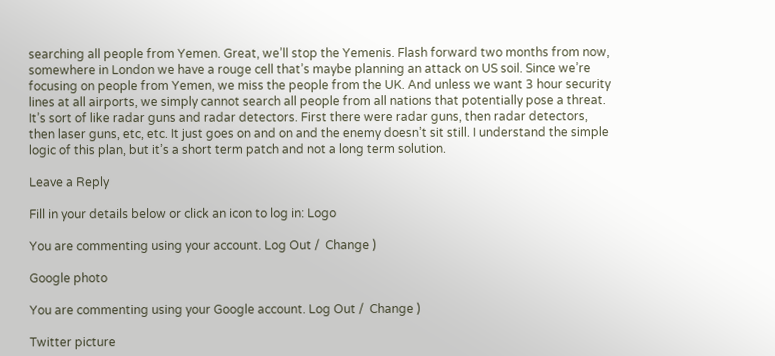searching all people from Yemen. Great, we’ll stop the Yemenis. Flash forward two months from now, somewhere in London we have a rouge cell that’s maybe planning an attack on US soil. Since we’re focusing on people from Yemen, we miss the people from the UK. And unless we want 3 hour security lines at all airports, we simply cannot search all people from all nations that potentially pose a threat. It’s sort of like radar guns and radar detectors. First there were radar guns, then radar detectors, then laser guns, etc, etc. It just goes on and on and the enemy doesn’t sit still. I understand the simple logic of this plan, but it’s a short term patch and not a long term solution.

Leave a Reply

Fill in your details below or click an icon to log in: Logo

You are commenting using your account. Log Out /  Change )

Google photo

You are commenting using your Google account. Log Out /  Change )

Twitter picture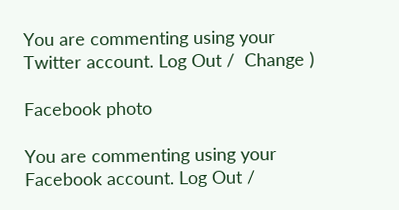You are commenting using your Twitter account. Log Out /  Change )

Facebook photo

You are commenting using your Facebook account. Log Out /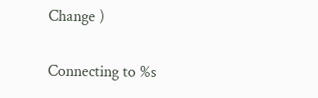Change )

Connecting to %s